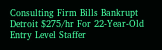Consulting Firm Bills Bankrupt Detroit $275/hr For 22-Year-Old Entry Level Staffer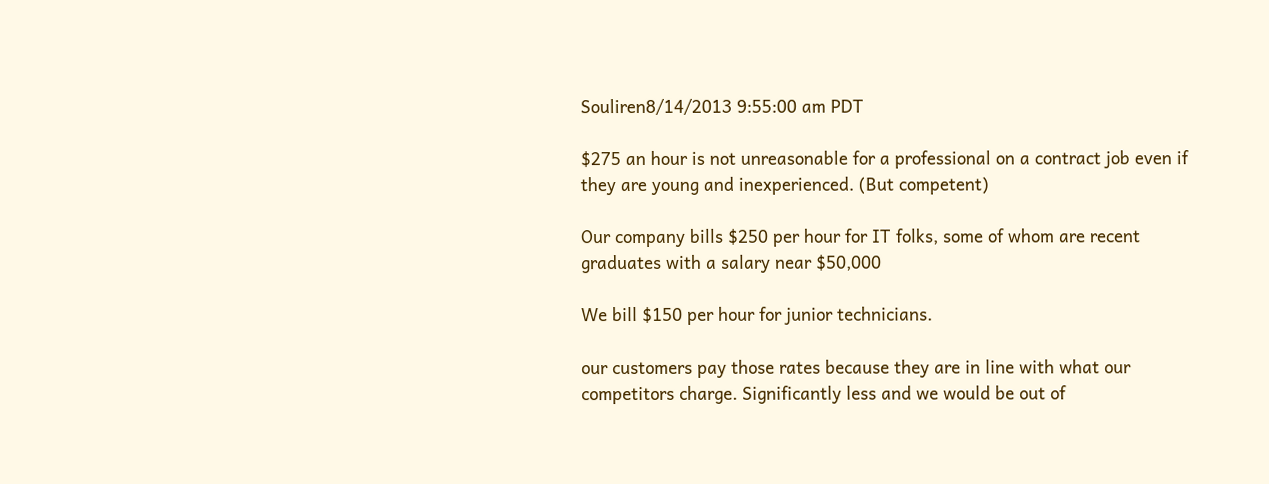Souliren8/14/2013 9:55:00 am PDT

$275 an hour is not unreasonable for a professional on a contract job even if they are young and inexperienced. (But competent)

Our company bills $250 per hour for IT folks, some of whom are recent graduates with a salary near $50,000

We bill $150 per hour for junior technicians.

our customers pay those rates because they are in line with what our competitors charge. Significantly less and we would be out of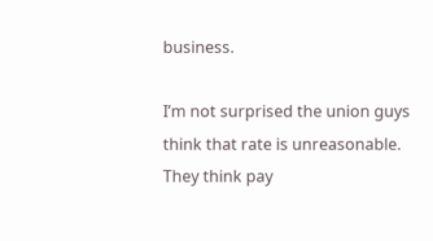business.

I’m not surprised the union guys think that rate is unreasonable. They think pay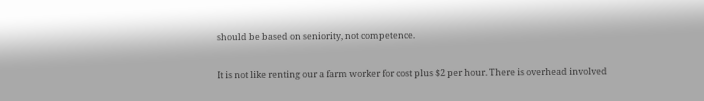should be based on seniority, not competence.

It is not like renting our a farm worker for cost plus $2 per hour. There is overhead involved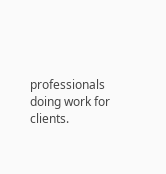professionals doing work for clients.